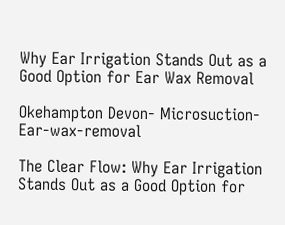Why Ear Irrigation Stands Out as a Good Option for Ear Wax Removal

Okehampton Devon- Microsuction-Ear-wax-removal

The Clear Flow: Why Ear Irrigation Stands Out as a Good Option for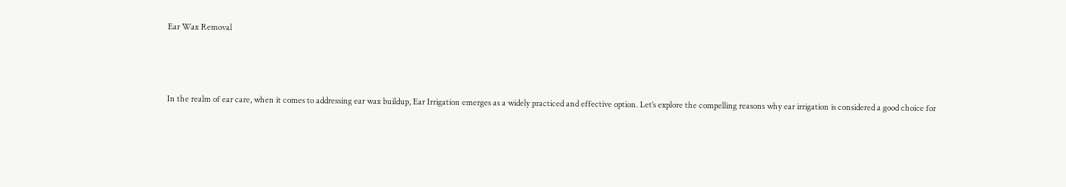Ear Wax Removal



In the realm of ear care, when it comes to addressing ear wax buildup, Ear Irrigation emerges as a widely practiced and effective option. Let’s explore the compelling reasons why ear irrigation is considered a good choice for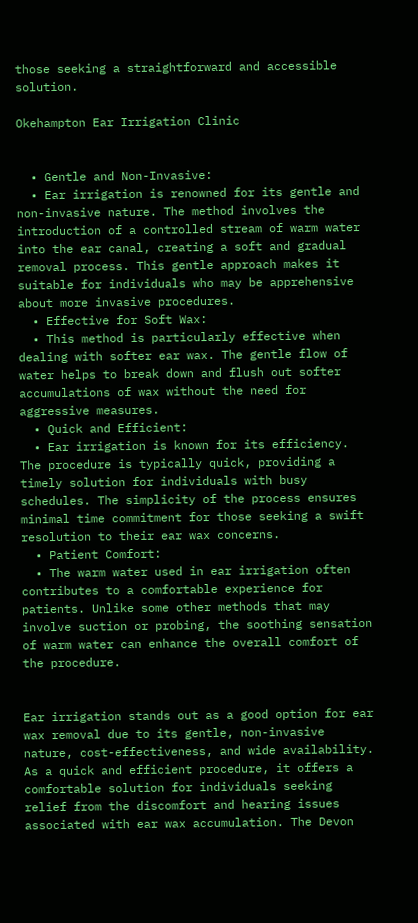those seeking a straightforward and accessible solution.

Okehampton Ear Irrigation Clinic


  • Gentle and Non-Invasive:
  • Ear irrigation is renowned for its gentle and non-invasive nature. The method involves the introduction of a controlled stream of warm water into the ear canal, creating a soft and gradual removal process. This gentle approach makes it suitable for individuals who may be apprehensive about more invasive procedures.
  • Effective for Soft Wax:
  • This method is particularly effective when dealing with softer ear wax. The gentle flow of water helps to break down and flush out softer accumulations of wax without the need for aggressive measures.
  • Quick and Efficient:
  • Ear irrigation is known for its efficiency. The procedure is typically quick, providing a timely solution for individuals with busy schedules. The simplicity of the process ensures minimal time commitment for those seeking a swift resolution to their ear wax concerns.
  • Patient Comfort:
  • The warm water used in ear irrigation often contributes to a comfortable experience for patients. Unlike some other methods that may involve suction or probing, the soothing sensation of warm water can enhance the overall comfort of the procedure.


Ear irrigation stands out as a good option for ear wax removal due to its gentle, non-invasive nature, cost-effectiveness, and wide availability. As a quick and efficient procedure, it offers a comfortable solution for individuals seeking relief from the discomfort and hearing issues associated with ear wax accumulation. The Devon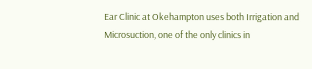Ear Clinic at Okehampton uses both Irrigation and Microsuction, one of the only clinics in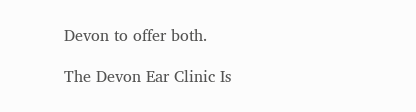Devon to offer both.

The Devon Ear Clinic Is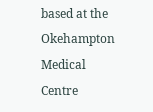based at the Okehampton Medical Centre